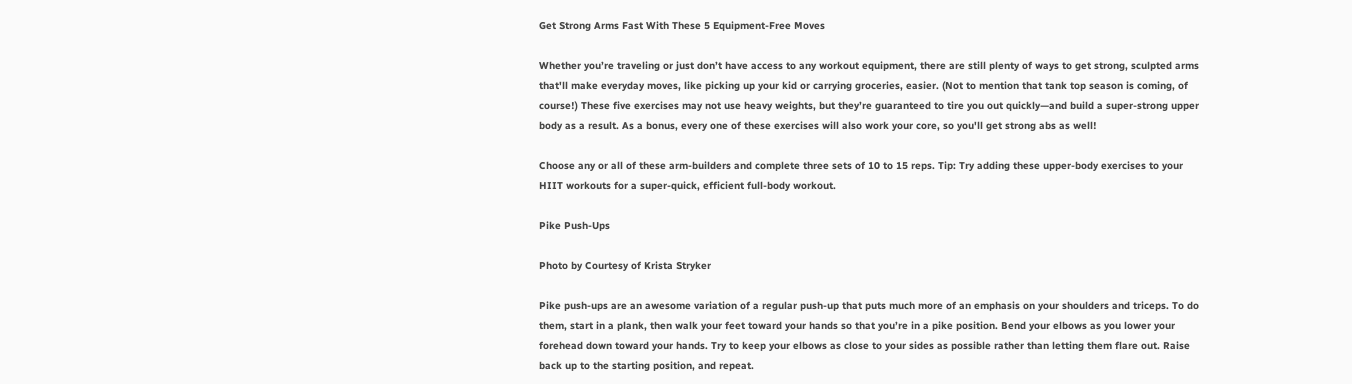Get Strong Arms Fast With These 5 Equipment-Free Moves

Whether you’re traveling or just don’t have access to any workout equipment, there are still plenty of ways to get strong, sculpted arms that'll make everyday moves, like picking up your kid or carrying groceries, easier. (Not to mention that tank top season is coming, of course!) These five exercises may not use heavy weights, but they’re guaranteed to tire you out quickly—and build a super-strong upper body as a result. As a bonus, every one of these exercises will also work your core, so you'll get strong abs as well!

Choose any or all of these arm-builders and complete three sets of 10 to 15 reps. Tip: Try adding these upper-body exercises to your HIIT workouts for a super-quick, efficient full-body workout.

Pike Push-Ups

Photo by Courtesy of Krista Stryker

Pike push-ups are an awesome variation of a regular push-up that puts much more of an emphasis on your shoulders and triceps. To do them, start in a plank, then walk your feet toward your hands so that you’re in a pike position. Bend your elbows as you lower your forehead down toward your hands. Try to keep your elbows as close to your sides as possible rather than letting them flare out. Raise back up to the starting position, and repeat.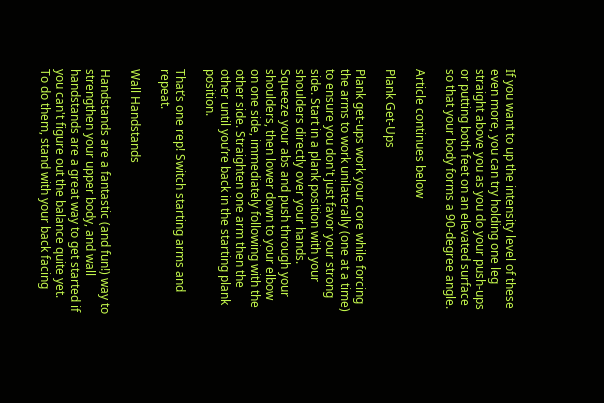If you want to up the intensity level of these even more, you can try holding one leg straight above you as you do your push-ups or putting both feet on an elevated surface so that your body forms a 90-degree angle.

Article continues below

Plank Get-Ups

Plank get-ups work your core while forcing the arms to work unilaterally (one at a time) to ensure you don't just favor your strong side. Start in a plank position with your shoulders directly over your hands. Squeeze your abs and push through your shoulders, then lower down to your elbow on one side, immediately following with the other side. Straighten one arm then the other until you’re back in the starting plank position.

That’s one rep! Switch starting arms and repeat.

Wall Handstands

Handstands are a fantastic (and fun!) way to strengthen your upper body, and wall handstands are a great way to get started if you can't figure out the balance quite yet. To do them, stand with your back facing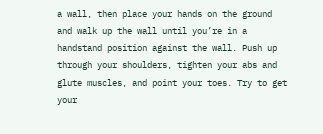a wall, then place your hands on the ground and walk up the wall until you’re in a handstand position against the wall. Push up through your shoulders, tighten your abs and glute muscles, and point your toes. Try to get your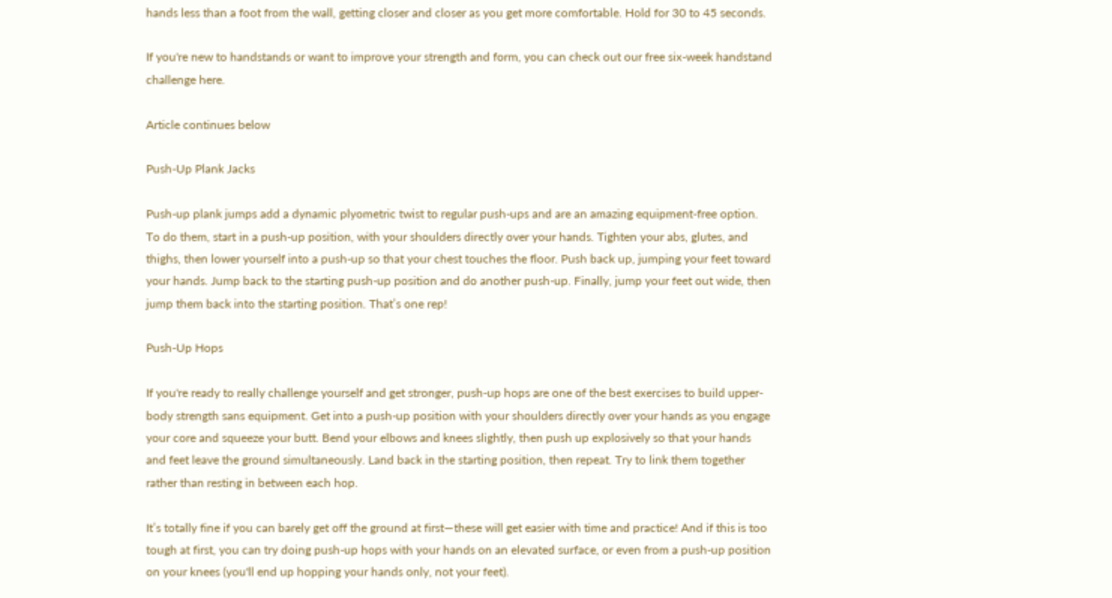hands less than a foot from the wall, getting closer and closer as you get more comfortable. Hold for 30 to 45 seconds.

If you're new to handstands or want to improve your strength and form, you can check out our free six-week handstand challenge here.

Article continues below

Push-Up Plank Jacks

Push-up plank jumps add a dynamic plyometric twist to regular push-ups and are an amazing equipment-free option. To do them, start in a push-up position, with your shoulders directly over your hands. Tighten your abs, glutes, and thighs, then lower yourself into a push-up so that your chest touches the floor. Push back up, jumping your feet toward your hands. Jump back to the starting push-up position and do another push-up. Finally, jump your feet out wide, then jump them back into the starting position. That’s one rep!

Push-Up Hops

If you're ready to really challenge yourself and get stronger, push-up hops are one of the best exercises to build upper-body strength sans equipment. Get into a push-up position with your shoulders directly over your hands as you engage your core and squeeze your butt. Bend your elbows and knees slightly, then push up explosively so that your hands and feet leave the ground simultaneously. Land back in the starting position, then repeat. Try to link them together rather than resting in between each hop.

It’s totally fine if you can barely get off the ground at first—these will get easier with time and practice! And if this is too tough at first, you can try doing push-up hops with your hands on an elevated surface, or even from a push-up position on your knees (you'll end up hopping your hands only, not your feet).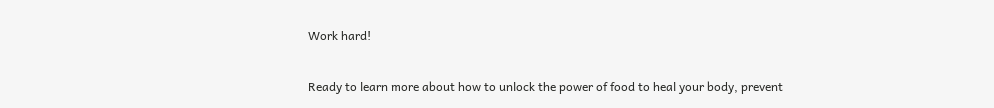Work hard!

Ready to learn more about how to unlock the power of food to heal your body, prevent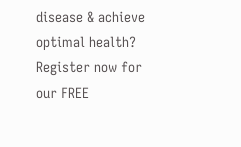disease & achieve optimal health? Register now for our FREE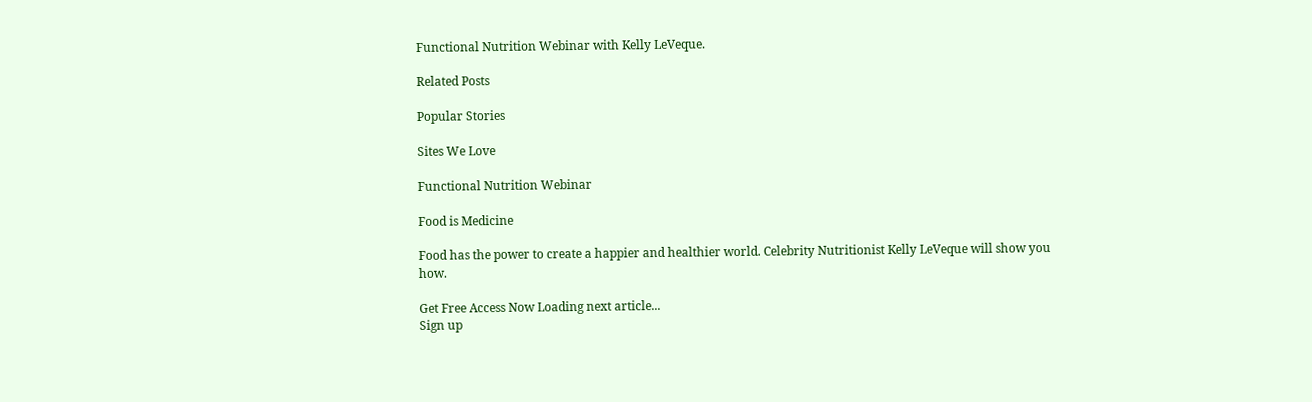Functional Nutrition Webinar with Kelly LeVeque.

Related Posts

Popular Stories

Sites We Love

Functional Nutrition Webinar

Food is Medicine

Food has the power to create a happier and healthier world. Celebrity Nutritionist Kelly LeVeque will show you how.

Get Free Access Now Loading next article...
Sign up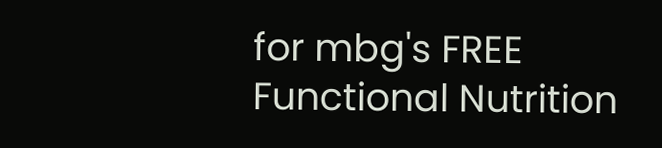for mbg's FREE Functional Nutrition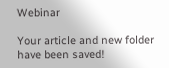Webinar

Your article and new folder have been saved!